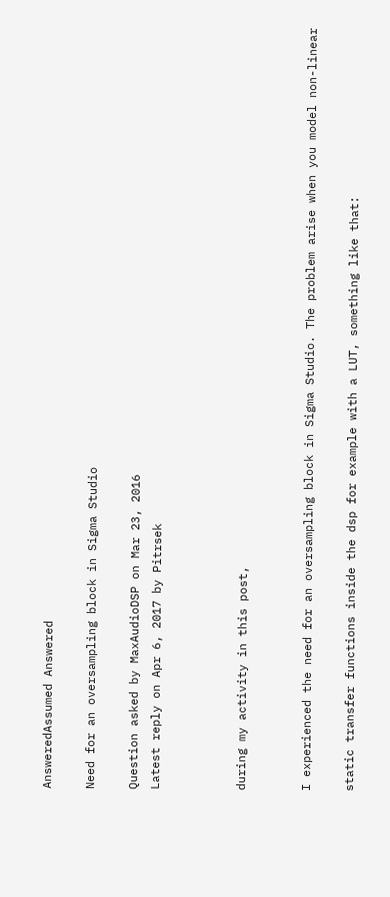AnsweredAssumed Answered

Need for an oversampling block in Sigma Studio

Question asked by MaxAudioDSP on Mar 23, 2016
Latest reply on Apr 6, 2017 by Pitrsek



during my activity in this post,


I experienced the need for an oversampling block in Sigma Studio. The problem arise when you model non-linear

static transfer functions inside the dsp for example with a LUT, something like that: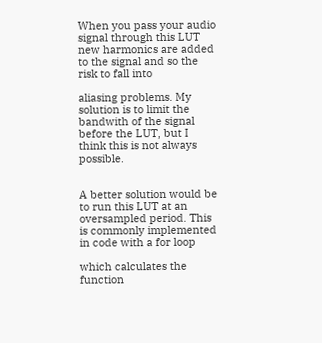When you pass your audio signal through this LUT new harmonics are added to the signal and so the risk to fall into

aliasing problems. My solution is to limit the bandwith of the signal before the LUT, but I think this is not always possible.


A better solution would be to run this LUT at an oversampled period. This is commonly implemented in code with a for loop

which calculates the function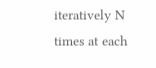iteratively N times at each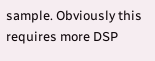sample. Obviously this requires more DSP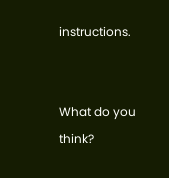instructions.


What do you think?